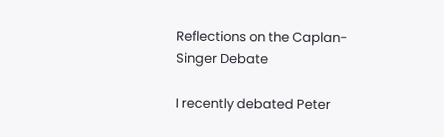Reflections on the Caplan-Singer Debate

I recently debated Peter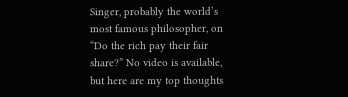Singer, probably the world’s most famous philosopher, on “Do the rich pay their fair share?” No video is available, but here are my top thoughts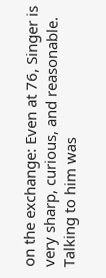on the exchange: Even at 76, Singer is very sharp, curious, and reasonable. Talking to him was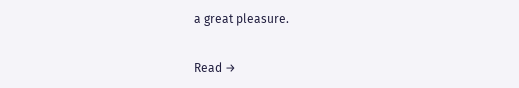a great pleasure.

Read →